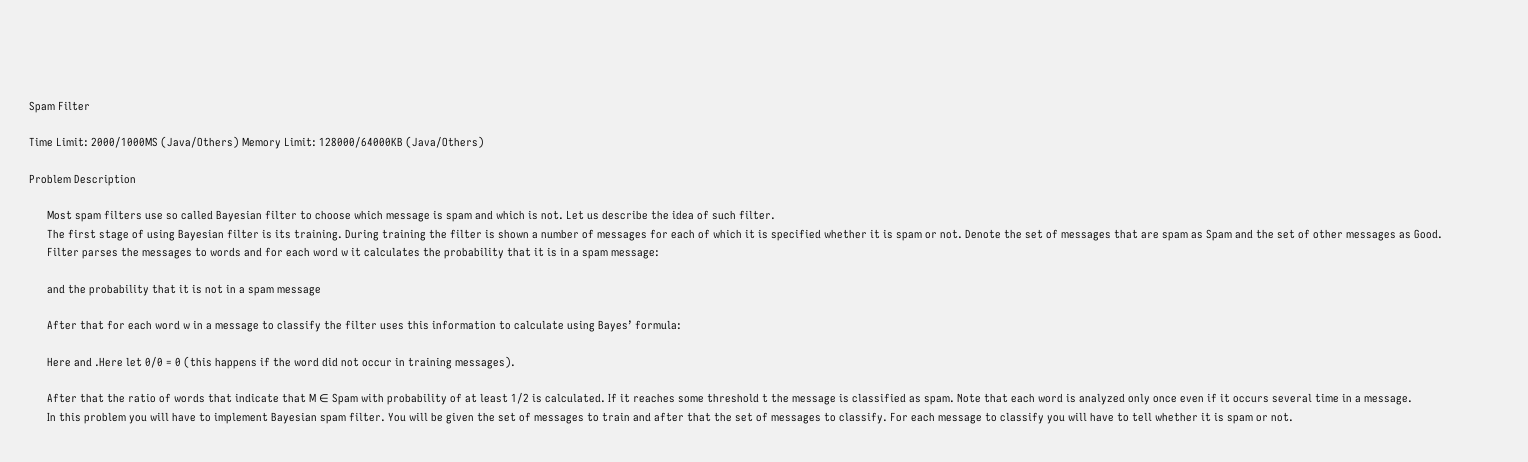Spam Filter

Time Limit: 2000/1000MS (Java/Others) Memory Limit: 128000/64000KB (Java/Others)

Problem Description

      Most spam filters use so called Bayesian filter to choose which message is spam and which is not. Let us describe the idea of such filter.
      The first stage of using Bayesian filter is its training. During training the filter is shown a number of messages for each of which it is specified whether it is spam or not. Denote the set of messages that are spam as Spam and the set of other messages as Good.
      Filter parses the messages to words and for each word w it calculates the probability that it is in a spam message:

      and the probability that it is not in a spam message

      After that for each word w in a message to classify the filter uses this information to calculate using Bayes’ formula:

      Here and .Here let 0/0 = 0 (this happens if the word did not occur in training messages).

      After that the ratio of words that indicate that M ∈ Spam with probability of at least 1/2 is calculated. If it reaches some threshold t the message is classified as spam. Note that each word is analyzed only once even if it occurs several time in a message.
      In this problem you will have to implement Bayesian spam filter. You will be given the set of messages to train and after that the set of messages to classify. For each message to classify you will have to tell whether it is spam or not.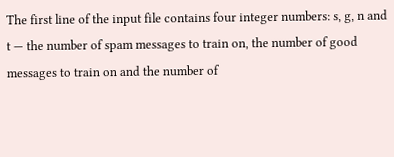The first line of the input file contains four integer numbers: s, g, n and t — the number of spam messages to train on, the number of good messages to train on and the number of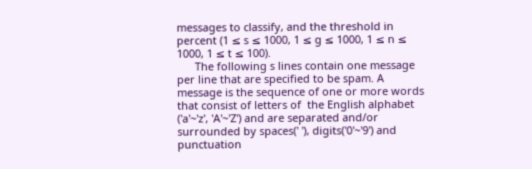messages to classify, and the threshold in percent (1 ≤ s ≤ 1000, 1 ≤ g ≤ 1000, 1 ≤ n ≤ 1000, 1 ≤ t ≤ 100).
      The following s lines contain one message per line that are specified to be spam. A message is the sequence of one or more words that consist of letters of  the English alphabet ('a'~'z', 'A'~'Z') and are separated and/or surrounded by spaces(' '), digits('0'~'9') and punctuation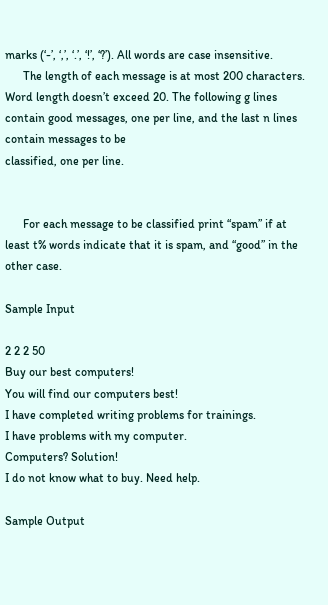marks (‘-’, ‘,’, ‘.’, ‘!’, ‘?’). All words are case insensitive.
      The length of each message is at most 200 characters. Word length doesn’t exceed 20. The following g lines contain good messages, one per line, and the last n lines contain messages to be
classified, one per line.


      For each message to be classified print “spam” if at least t% words indicate that it is spam, and “good” in the other case.

Sample Input

2 2 2 50
Buy our best computers!
You will find our computers best!
I have completed writing problems for trainings.
I have problems with my computer.
Computers? Solution!
I do not know what to buy. Need help.

Sample Output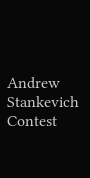Andrew Stankevich Contest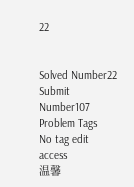22


Solved Number22
Submit Number107
Problem Tags
No tag edit access
温馨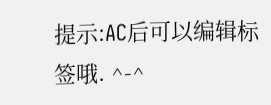提示:AC后可以编辑标签哦. ^-^